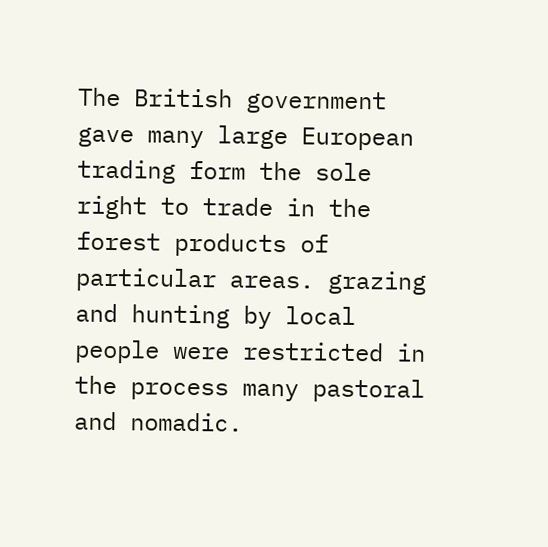The British government gave many large European trading form the sole right to trade in the forest products of particular areas. grazing and hunting by local people were restricted in the process many pastoral and nomadic.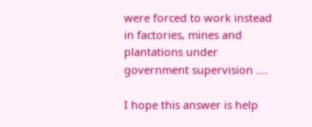were forced to work instead in factories, mines and plantations under government supervision ....

I hope this answer is help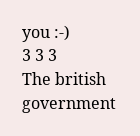you :-)
3 3 3
The british government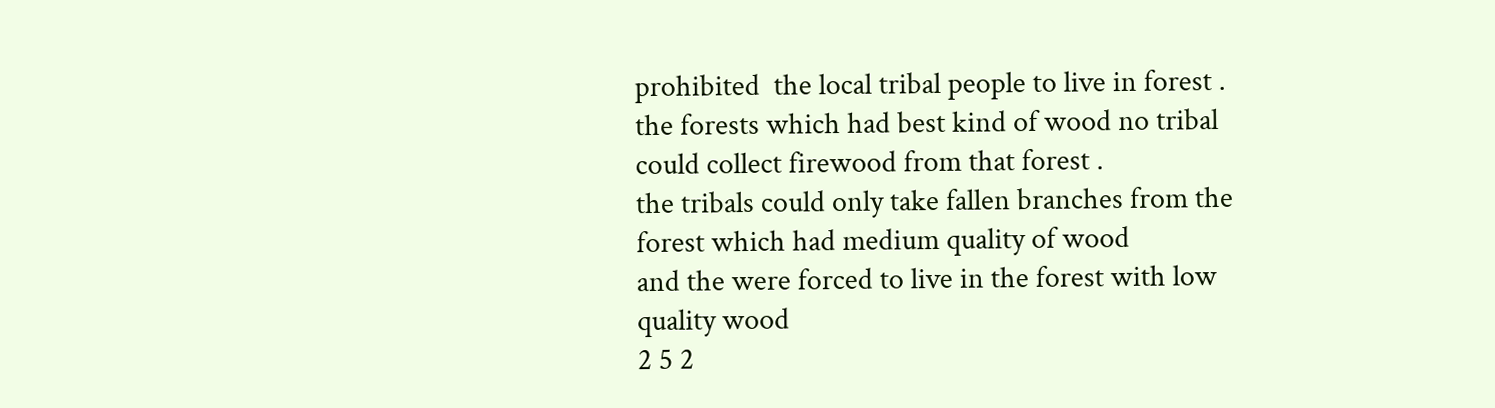prohibited  the local tribal people to live in forest .
the forests which had best kind of wood no tribal could collect firewood from that forest .
the tribals could only take fallen branches from the forest which had medium quality of wood
and the were forced to live in the forest with low quality wood
2 5 2